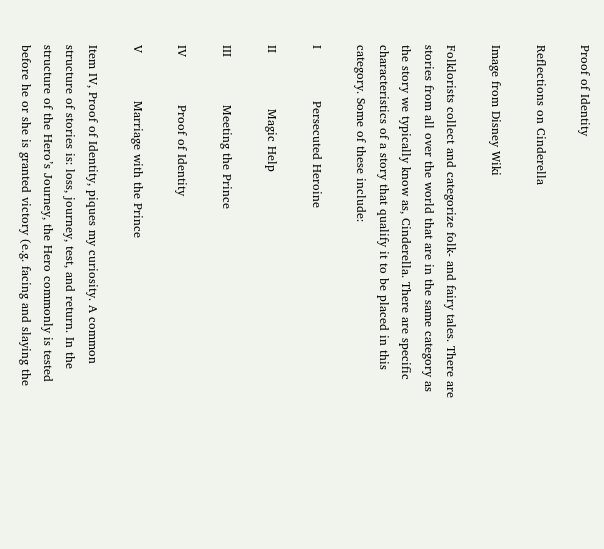Proof of Identity

Reflections on Cinderella

Image from Disney Wiki

Folklorists collect and categorize folk- and fairy tales. There are stories from all over the world that are in the same category as the story we typically know as, Cinderella. There are specific characteristics of a story that qualify it to be placed in this category. Some of these include:

I             Persecuted Heroine

II              Magic Help

III            Meeting the Prince

IV            Proof of Identity

V            Marriage with the Prince

Item IV, Proof of Identity, piques my curiosity. A common structure of stories is: loss, journey, test, and return. In the structure of the Hero’s Journey, the Hero commonly is tested before he or she is granted victory (e.g. facing and slaying the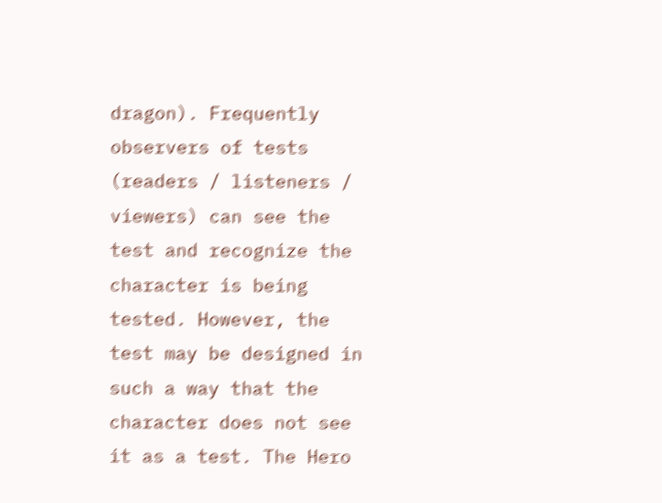dragon). Frequently observers of tests (readers / listeners / viewers) can see the test and recognize the character is being tested. However, the test may be designed in such a way that the character does not see it as a test. The Hero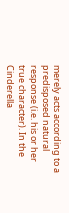merely acts according to a predisposed natural response (i.e. his or her true character). In the Cinderella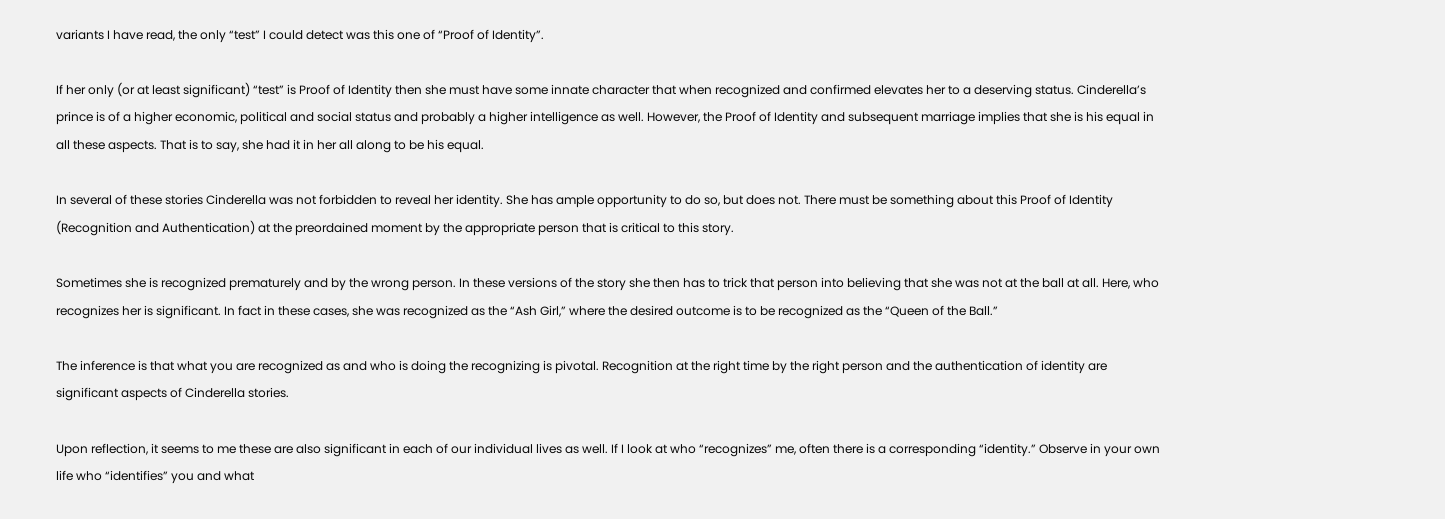variants I have read, the only “test” I could detect was this one of “Proof of Identity”.

If her only (or at least significant) “test” is Proof of Identity then she must have some innate character that when recognized and confirmed elevates her to a deserving status. Cinderella’s prince is of a higher economic, political and social status and probably a higher intelligence as well. However, the Proof of Identity and subsequent marriage implies that she is his equal in all these aspects. That is to say, she had it in her all along to be his equal.

In several of these stories Cinderella was not forbidden to reveal her identity. She has ample opportunity to do so, but does not. There must be something about this Proof of Identity (Recognition and Authentication) at the preordained moment by the appropriate person that is critical to this story.

Sometimes she is recognized prematurely and by the wrong person. In these versions of the story she then has to trick that person into believing that she was not at the ball at all. Here, who recognizes her is significant. In fact in these cases, she was recognized as the “Ash Girl,” where the desired outcome is to be recognized as the “Queen of the Ball.”

The inference is that what you are recognized as and who is doing the recognizing is pivotal. Recognition at the right time by the right person and the authentication of identity are significant aspects of Cinderella stories.

Upon reflection, it seems to me these are also significant in each of our individual lives as well. If I look at who “recognizes” me, often there is a corresponding “identity.” Observe in your own life who “identifies” you and what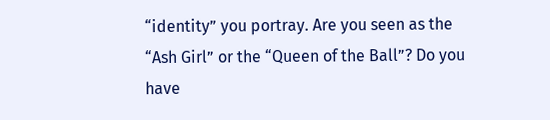“identity” you portray. Are you seen as the “Ash Girl” or the “Queen of the Ball”? Do you have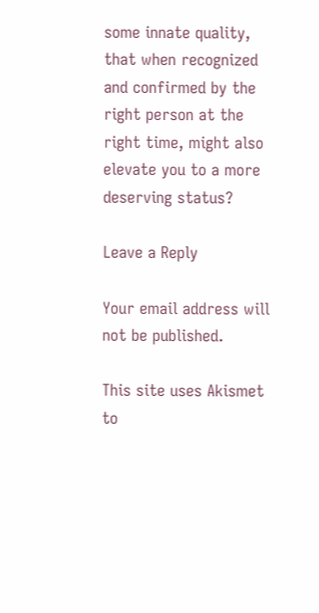some innate quality, that when recognized and confirmed by the right person at the right time, might also elevate you to a more deserving status?

Leave a Reply

Your email address will not be published.

This site uses Akismet to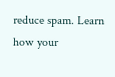reduce spam. Learn how your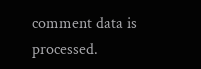comment data is processed.